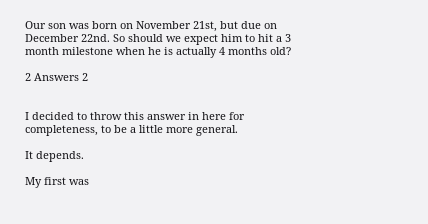Our son was born on November 21st, but due on December 22nd. So should we expect him to hit a 3 month milestone when he is actually 4 months old?

2 Answers 2


I decided to throw this answer in here for completeness, to be a little more general.

It depends.

My first was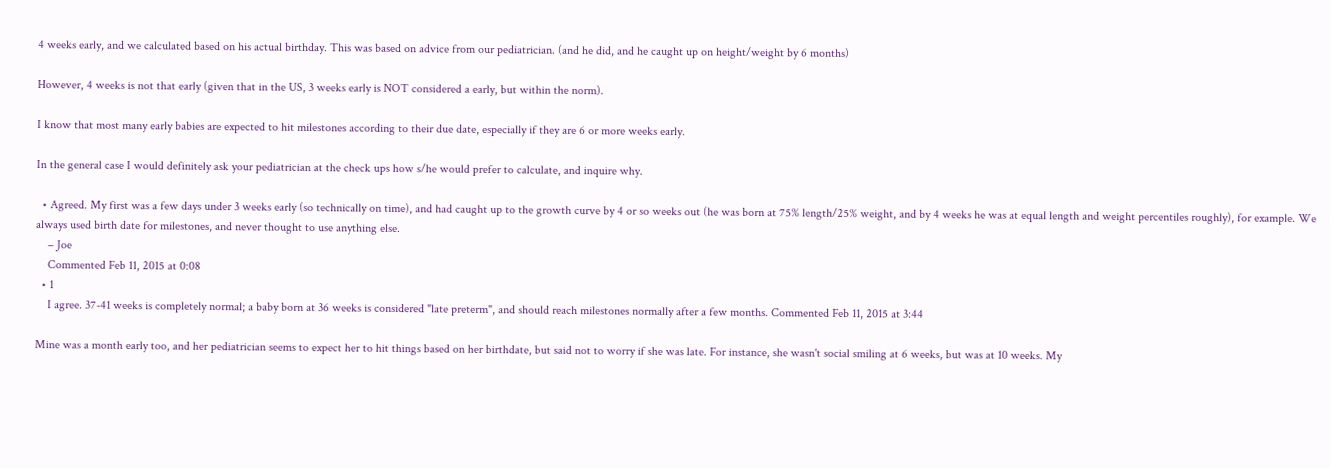4 weeks early, and we calculated based on his actual birthday. This was based on advice from our pediatrician. (and he did, and he caught up on height/weight by 6 months)

However, 4 weeks is not that early (given that in the US, 3 weeks early is NOT considered a early, but within the norm).

I know that most many early babies are expected to hit milestones according to their due date, especially if they are 6 or more weeks early.

In the general case I would definitely ask your pediatrician at the check ups how s/he would prefer to calculate, and inquire why.

  • Agreed. My first was a few days under 3 weeks early (so technically on time), and had caught up to the growth curve by 4 or so weeks out (he was born at 75% length/25% weight, and by 4 weeks he was at equal length and weight percentiles roughly), for example. We always used birth date for milestones, and never thought to use anything else.
    – Joe
    Commented Feb 11, 2015 at 0:08
  • 1
    I agree. 37-41 weeks is completely normal; a baby born at 36 weeks is considered "late preterm", and should reach milestones normally after a few months. Commented Feb 11, 2015 at 3:44

Mine was a month early too, and her pediatrician seems to expect her to hit things based on her birthdate, but said not to worry if she was late. For instance, she wasn't social smiling at 6 weeks, but was at 10 weeks. My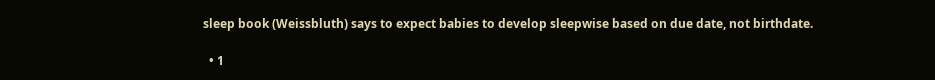sleep book (Weissbluth) says to expect babies to develop sleepwise based on due date, not birthdate.

  • 1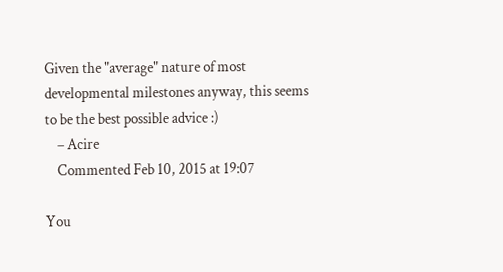Given the "average" nature of most developmental milestones anyway, this seems to be the best possible advice :)
    – Acire
    Commented Feb 10, 2015 at 19:07

You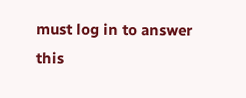must log in to answer this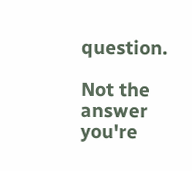question.

Not the answer you're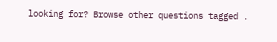looking for? Browse other questions tagged .